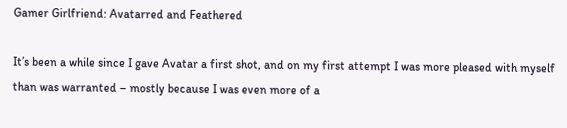Gamer Girlfriend: Avatarred and Feathered

It’s been a while since I gave Avatar a first shot, and on my first attempt I was more pleased with myself than was warranted – mostly because I was even more of a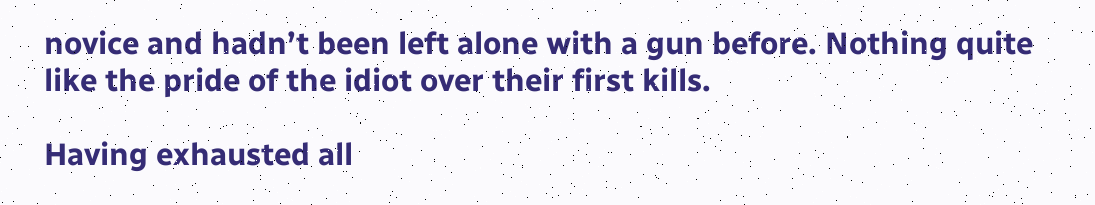novice and hadn’t been left alone with a gun before. Nothing quite like the pride of the idiot over their first kills.

Having exhausted all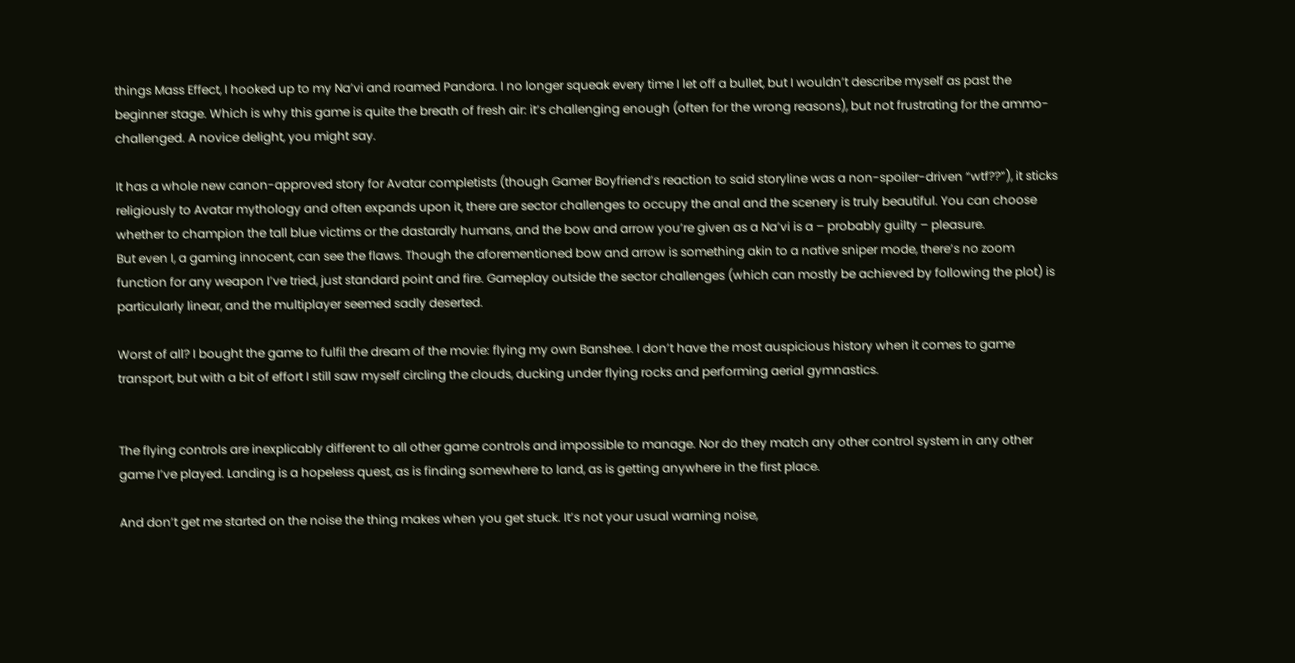things Mass Effect, I hooked up to my Na’vi and roamed Pandora. I no longer squeak every time I let off a bullet, but I wouldn’t describe myself as past the beginner stage. Which is why this game is quite the breath of fresh air: it’s challenging enough (often for the wrong reasons), but not frustrating for the ammo-challenged. A novice delight, you might say.

It has a whole new canon-approved story for Avatar completists (though Gamer Boyfriend’s reaction to said storyline was a non-spoiler-driven “wtf??”), it sticks religiously to Avatar mythology and often expands upon it, there are sector challenges to occupy the anal and the scenery is truly beautiful. You can choose whether to champion the tall blue victims or the dastardly humans, and the bow and arrow you’re given as a Na’vi is a – probably guilty – pleasure.
But even I, a gaming innocent, can see the flaws. Though the aforementioned bow and arrow is something akin to a native sniper mode, there’s no zoom function for any weapon I’ve tried, just standard point and fire. Gameplay outside the sector challenges (which can mostly be achieved by following the plot) is particularly linear, and the multiplayer seemed sadly deserted.

Worst of all? I bought the game to fulfil the dream of the movie: flying my own Banshee. I don’t have the most auspicious history when it comes to game transport, but with a bit of effort I still saw myself circling the clouds, ducking under flying rocks and performing aerial gymnastics.


The flying controls are inexplicably different to all other game controls and impossible to manage. Nor do they match any other control system in any other game I’ve played. Landing is a hopeless quest, as is finding somewhere to land, as is getting anywhere in the first place.

And don’t get me started on the noise the thing makes when you get stuck. It’s not your usual warning noise,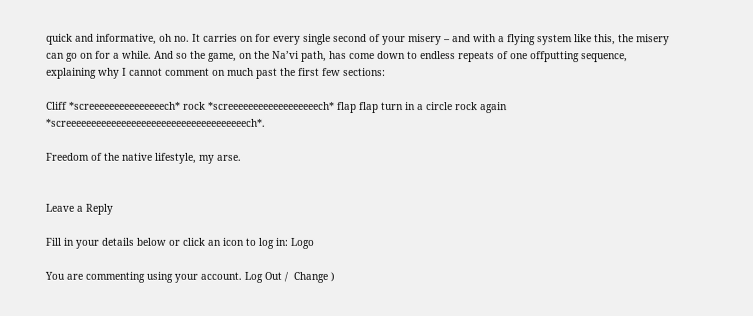quick and informative, oh no. It carries on for every single second of your misery – and with a flying system like this, the misery can go on for a while. And so the game, on the Na’vi path, has come down to endless repeats of one offputting sequence, explaining why I cannot comment on much past the first few sections:

Cliff *screeeeeeeeeeeeeeech* rock *screeeeeeeeeeeeeeeeeech* flap flap turn in a circle rock again *screeeeeeeeeeeeeeeeeeeeeeeeeeeeeeeeeeeech*.

Freedom of the native lifestyle, my arse.


Leave a Reply

Fill in your details below or click an icon to log in: Logo

You are commenting using your account. Log Out /  Change )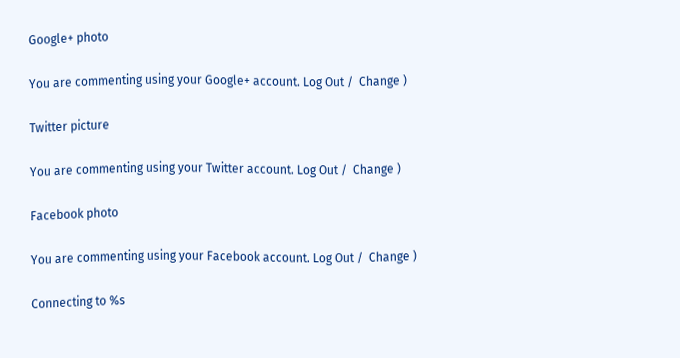Google+ photo

You are commenting using your Google+ account. Log Out /  Change )

Twitter picture

You are commenting using your Twitter account. Log Out /  Change )

Facebook photo

You are commenting using your Facebook account. Log Out /  Change )

Connecting to %s